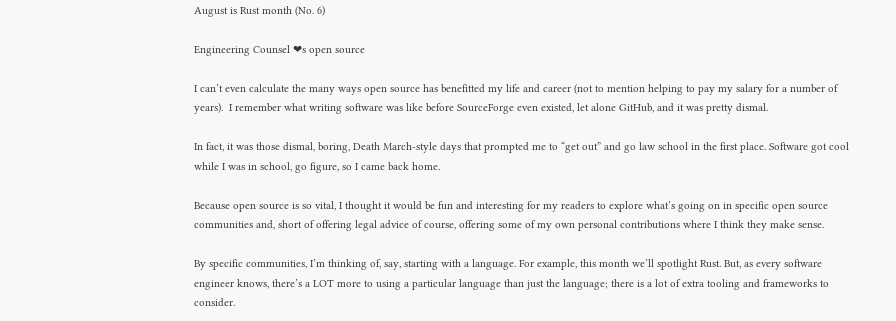August is Rust month (No. 6)

Engineering Counsel ❤s open source

I can’t even calculate the many ways open source has benefitted my life and career (not to mention helping to pay my salary for a number of years).  I remember what writing software was like before SourceForge even existed, let alone GitHub, and it was pretty dismal.

In fact, it was those dismal, boring, Death March-style days that prompted me to “get out” and go law school in the first place. Software got cool while I was in school, go figure, so I came back home.

Because open source is so vital, I thought it would be fun and interesting for my readers to explore what’s going on in specific open source communities and, short of offering legal advice of course, offering some of my own personal contributions where I think they make sense.

By specific communities, I’m thinking of, say, starting with a language. For example, this month we’ll spotlight Rust. But, as every software engineer knows, there’s a LOT more to using a particular language than just the language; there is a lot of extra tooling and frameworks to consider.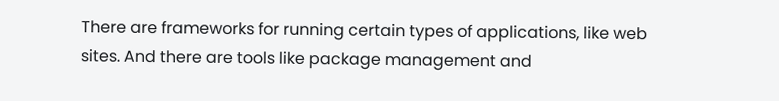There are frameworks for running certain types of applications, like web sites. And there are tools like package management and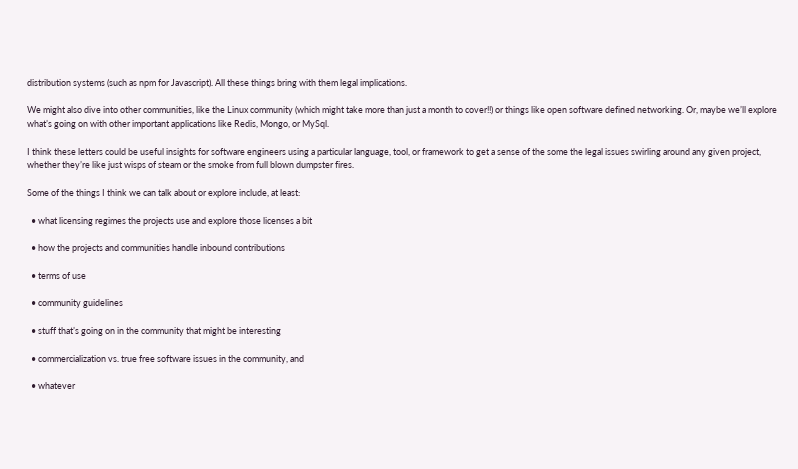distribution systems (such as npm for Javascript). All these things bring with them legal implications.

We might also dive into other communities, like the Linux community (which might take more than just a month to cover!!) or things like open software defined networking. Or, maybe we’ll explore what’s going on with other important applications like Redis, Mongo, or MySql.

I think these letters could be useful insights for software engineers using a particular language, tool, or framework to get a sense of the some the legal issues swirling around any given project, whether they’re like just wisps of steam or the smoke from full blown dumpster fires.

Some of the things I think we can talk about or explore include, at least:

  • what licensing regimes the projects use and explore those licenses a bit

  • how the projects and communities handle inbound contributions

  • terms of use

  • community guidelines

  • stuff that’s going on in the community that might be interesting

  • commercialization vs. true free software issues in the community, and

  • whatever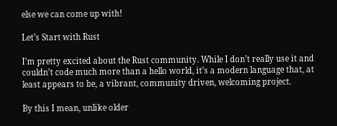else we can come up with!

Let’s Start with Rust

I’m pretty excited about the Rust community. While I don’t really use it and couldn’t code much more than a hello world, it’s a modern language that, at least appears to be, a vibrant, community driven, welcoming project.

By this I mean, unlike older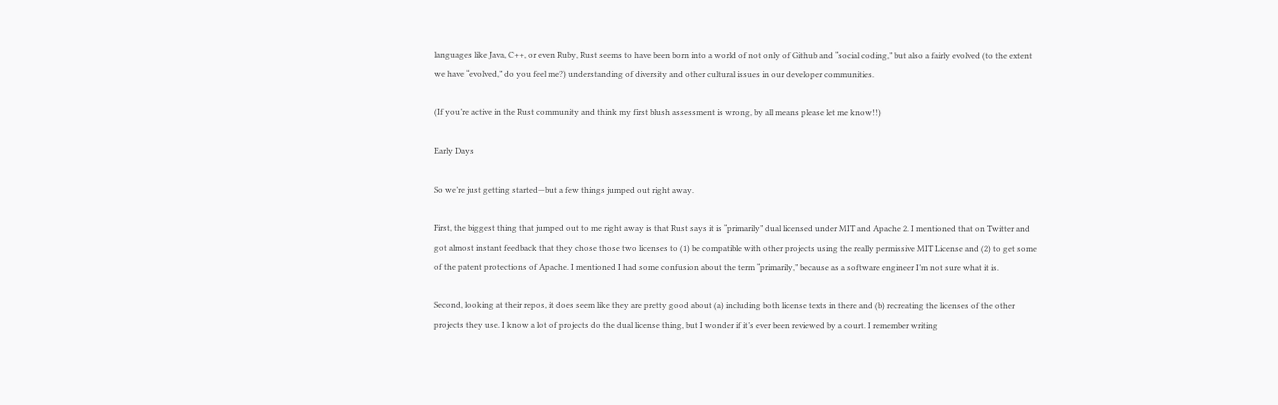languages like Java, C++, or even Ruby, Rust seems to have been born into a world of not only of Github and “social coding,” but also a fairly evolved (to the extent we have “evolved,” do you feel me?) understanding of diversity and other cultural issues in our developer communities.

(If you’re active in the Rust community and think my first blush assessment is wrong, by all means please let me know!!)

Early Days

So we’re just getting started—but a few things jumped out right away.

First, the biggest thing that jumped out to me right away is that Rust says it is “primarily” dual licensed under MIT and Apache 2. I mentioned that on Twitter and got almost instant feedback that they chose those two licenses to (1) be compatible with other projects using the really permissive MIT License and (2) to get some of the patent protections of Apache. I mentioned I had some confusion about the term “primarily,” because as a software engineer I’m not sure what it is.

Second, looking at their repos, it does seem like they are pretty good about (a) including both license texts in there and (b) recreating the licenses of the other projects they use. I know a lot of projects do the dual license thing, but I wonder if it’s ever been reviewed by a court. I remember writing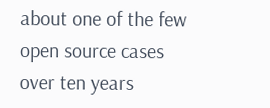about one of the few open source cases over ten years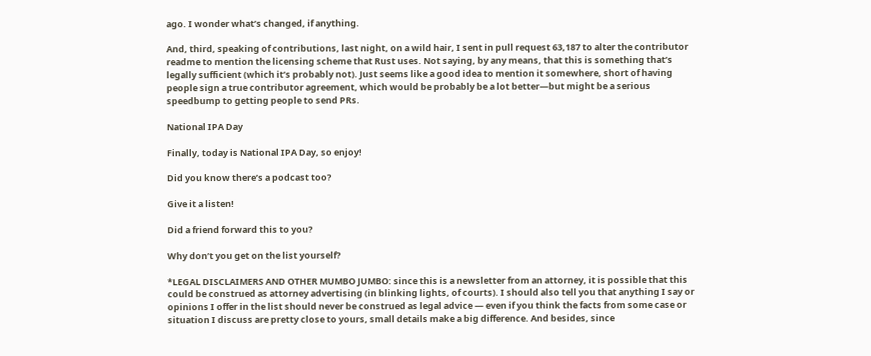ago. I wonder what’s changed, if anything.

And, third, speaking of contributions, last night, on a wild hair, I sent in pull request 63,187 to alter the contributor readme to mention the licensing scheme that Rust uses. Not saying, by any means, that this is something that’s legally sufficient (which it’s probably not). Just seems like a good idea to mention it somewhere, short of having people sign a true contributor agreement, which would be probably be a lot better—but might be a serious speedbump to getting people to send PRs.

National IPA Day

Finally, today is National IPA Day, so enjoy!

Did you know there’s a podcast too?

Give it a listen!

Did a friend forward this to you?

Why don’t you get on the list yourself?

*LEGAL DISCLAIMERS AND OTHER MUMBO JUMBO: since this is a newsletter from an attorney, it is possible that this could be construed as attorney advertising (in blinking lights, of courts). I should also tell you that anything I say or opinions I offer in the list should never be construed as legal advice — even if you think the facts from some case or situation I discuss are pretty close to yours, small details make a big difference. And besides, since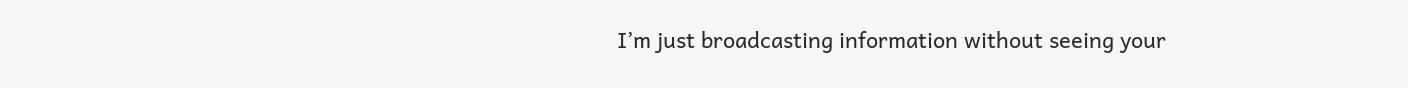I’m just broadcasting information without seeing your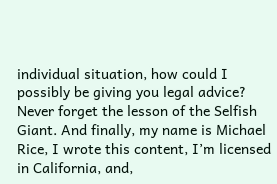individual situation, how could I possibly be giving you legal advice? Never forget the lesson of the Selfish Giant. And finally, my name is Michael Rice, I wrote this content, I’m licensed in California, and,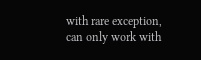with rare exception, can only work with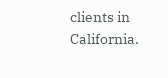clients in California.